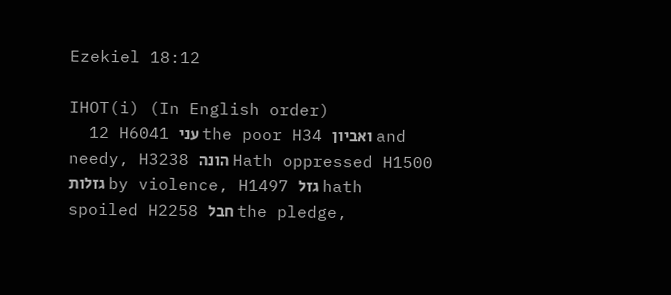Ezekiel 18:12

IHOT(i) (In English order)
  12 H6041 עני the poor H34 ואביון and needy, H3238 הונה Hath oppressed H1500 גזלות by violence, H1497 גזל hath spoiled H2258 חבל the pledge,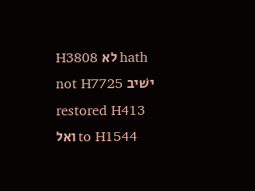H3808 לא hath not H7725 ישׁיב restored H413 ואל to H1544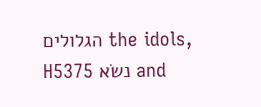הגלולים the idols, H5375 נשׂא and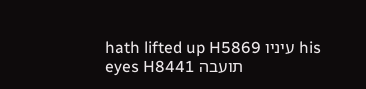hath lifted up H5869 עיניו his eyes H8441 תועבה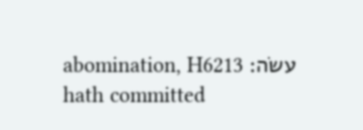abomination, H6213 עשׂה׃ hath committed